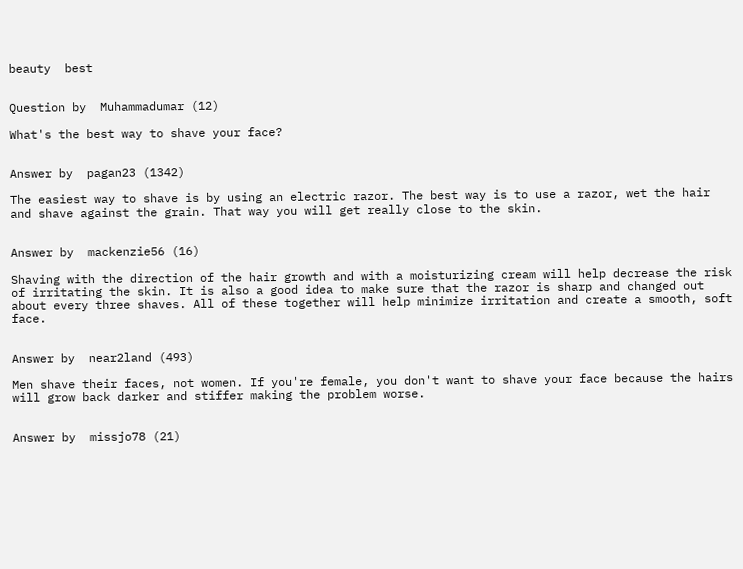beauty  best


Question by  Muhammadumar (12)

What's the best way to shave your face?


Answer by  pagan23 (1342)

The easiest way to shave is by using an electric razor. The best way is to use a razor, wet the hair and shave against the grain. That way you will get really close to the skin.


Answer by  mackenzie56 (16)

Shaving with the direction of the hair growth and with a moisturizing cream will help decrease the risk of irritating the skin. It is also a good idea to make sure that the razor is sharp and changed out about every three shaves. All of these together will help minimize irritation and create a smooth, soft face.


Answer by  near2land (493)

Men shave their faces, not women. If you're female, you don't want to shave your face because the hairs will grow back darker and stiffer making the problem worse.


Answer by  missjo78 (21)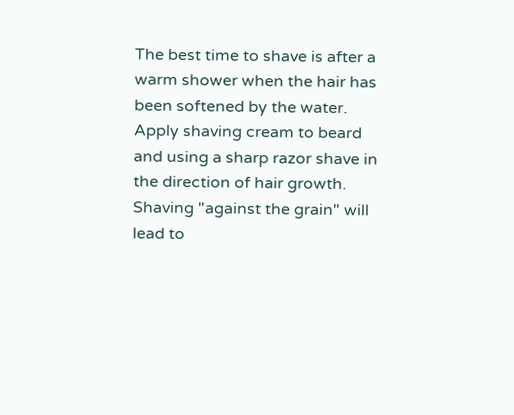The best time to shave is after a warm shower when the hair has been softened by the water. Apply shaving cream to beard and using a sharp razor shave in the direction of hair growth. Shaving "against the grain" will lead to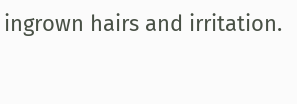ingrown hairs and irritation.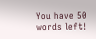You have 50 words left!